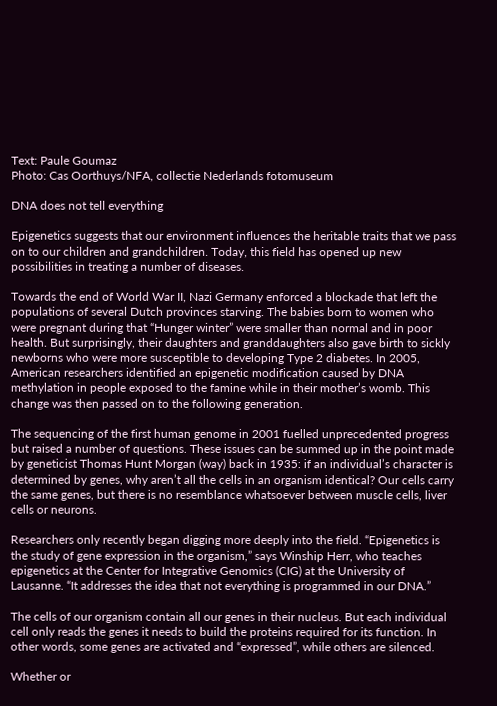Text: Paule Goumaz
Photo: Cas Oorthuys/NFA, collectie Nederlands fotomuseum

DNA does not tell everything

Epigenetics suggests that our environment influences the heritable traits that we pass on to our children and grandchildren. Today, this field has opened up new possibilities in treating a number of diseases.

Towards the end of World War II, Nazi Germany enforced a blockade that left the populations of several Dutch provinces starving. The babies born to women who were pregnant during that “Hunger winter” were smaller than normal and in poor health. But surprisingly, their daughters and granddaughters also gave birth to sickly newborns who were more susceptible to developing Type 2 diabetes. In 2005, American researchers identified an epigenetic modification caused by DNA methylation in people exposed to the famine while in their mother’s womb. This change was then passed on to the following generation.

The sequencing of the first human genome in 2001 fuelled unprecedented progress but raised a number of questions. These issues can be summed up in the point made by geneticist Thomas Hunt Morgan (way) back in 1935: if an individual’s character is determined by genes, why aren’t all the cells in an organism identical? Our cells carry the same genes, but there is no resemblance whatsoever between muscle cells, liver cells or neurons.

Researchers only recently began digging more deeply into the field. “Epigenetics is the study of gene expression in the organism,” says Winship Herr, who teaches epigenetics at the Center for Integrative Genomics (CIG) at the University of Lausanne. “It addresses the idea that not everything is programmed in our DNA.”

The cells of our organism contain all our genes in their nucleus. But each individual cell only reads the genes it needs to build the proteins required for its function. In other words, some genes are activated and “expressed”, while others are silenced.

Whether or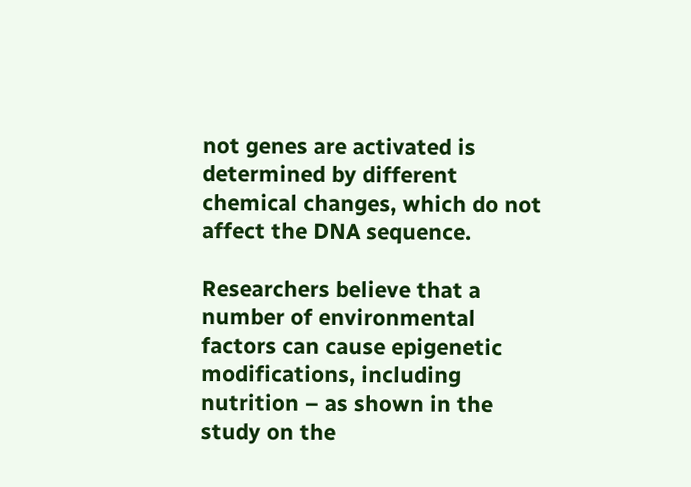not genes are activated is determined by different chemical changes, which do not affect the DNA sequence.

Researchers believe that a number of environmental factors can cause epigenetic modifications, including nutrition – as shown in the study on the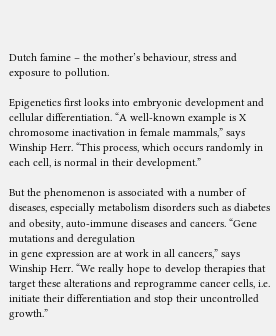Dutch famine – the mother’s behaviour, stress and exposure to pollution.

Epigenetics first looks into embryonic development and cellular differentiation. “A well-known example is X chromosome inactivation in female mammals,” says Winship Herr. “This process, which occurs randomly in each cell, is normal in their development.”

But the phenomenon is associated with a number of diseases, especially metabolism disorders such as diabetes and obesity, auto-immune diseases and cancers. “Gene mutations and deregulation
in gene expression are at work in all cancers,” says Winship Herr. “We really hope to develop therapies that target these alterations and reprogramme cancer cells, i.e. initiate their differentiation and stop their uncontrolled growth.”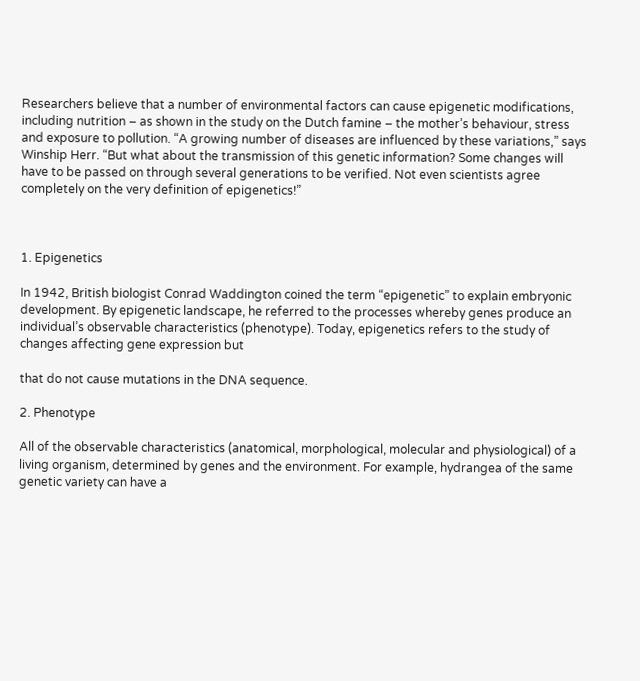Researchers believe that a number of environmental factors can cause epigenetic modifications, including nutrition – as shown in the study on the Dutch famine – the mother’s behaviour, stress and exposure to pollution. “A growing number of diseases are influenced by these variations,” says Winship Herr. “But what about the transmission of this genetic information? Some changes will have to be passed on through several generations to be verified. Not even scientists agree completely on the very definition of epigenetics!”



1. Epigenetics

In 1942, British biologist Conrad Waddington coined the term “epigenetic” to explain embryonic development. By epigenetic landscape, he referred to the processes whereby genes produce an individual’s observable characteristics (phenotype). Today, epigenetics refers to the study of changes affecting gene expression but

that do not cause mutations in the DNA sequence.

2. Phenotype

All of the observable characteristics (anatomical, morphological, molecular and physiological) of a living organism, determined by genes and the environment. For example, hydrangea of the same genetic variety can have a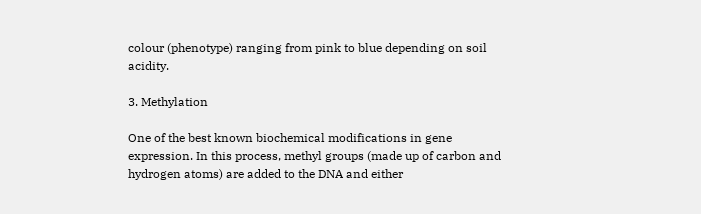colour (phenotype) ranging from pink to blue depending on soil acidity.

3. Methylation

One of the best known biochemical modifications in gene expression. In this process, methyl groups (made up of carbon and hydrogen atoms) are added to the DNA and either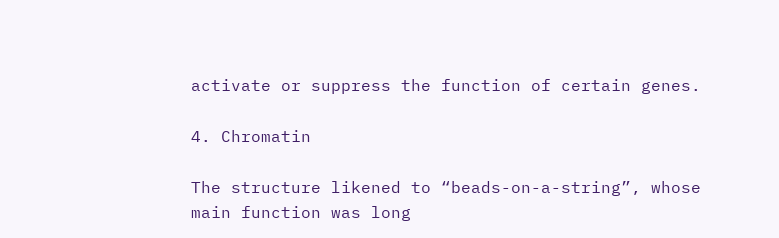activate or suppress the function of certain genes.

4. Chromatin

The structure likened to “beads-on-a-string”, whose main function was long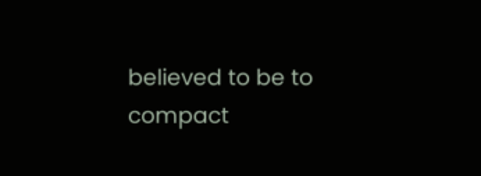believed to be to compact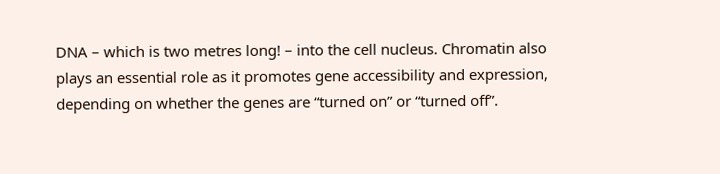DNA – which is two metres long! – into the cell nucleus. Chromatin also plays an essential role as it promotes gene accessibility and expression, depending on whether the genes are “turned on” or “turned off”.